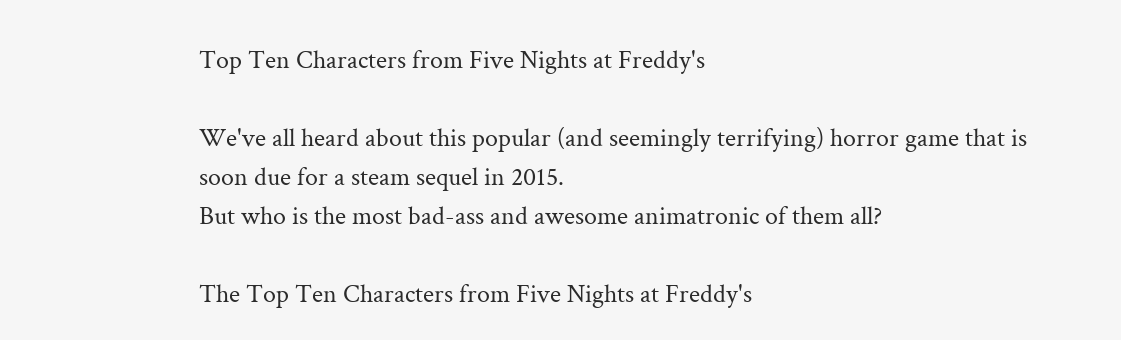Top Ten Characters from Five Nights at Freddy's

We've all heard about this popular (and seemingly terrifying) horror game that is soon due for a steam sequel in 2015.
But who is the most bad-ass and awesome animatronic of them all?

The Top Ten Characters from Five Nights at Freddy's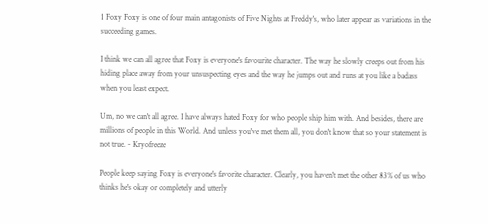1 Foxy Foxy is one of four main antagonists of Five Nights at Freddy's, who later appear as variations in the succeeding games.

I think we can all agree that Foxy is everyone's favourite character. The way he slowly creeps out from his hiding place away from your unsuspecting eyes and the way he jumps out and runs at you like a badass when you least expect.

Um, no we can't all agree. I have always hated Foxy for who people ship him with. And besides, there are millions of people in this World. And unless you've met them all, you don't know that so your statement is not true. - Kryofreeze

People keep saying Foxy is everyone's favorite character. Clearly, you haven't met the other 83% of us who thinks he's okay or completely and utterly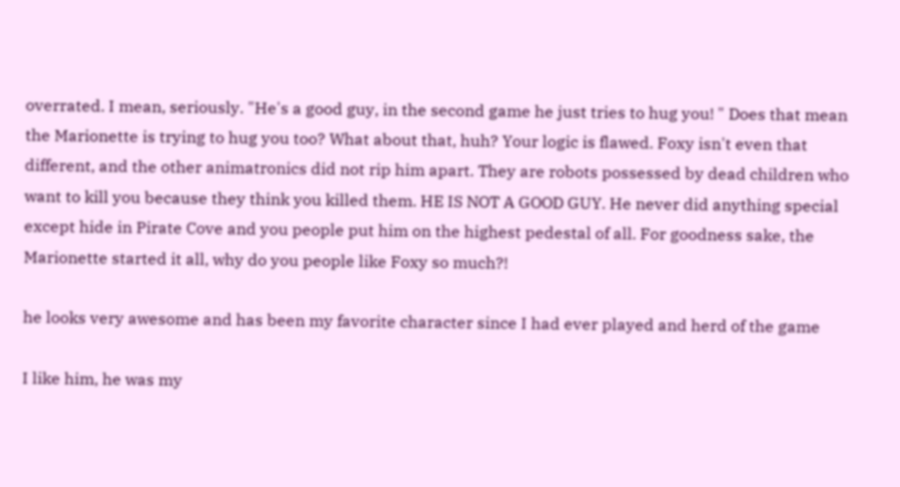overrated. I mean, seriously. "He's a good guy, in the second game he just tries to hug you! " Does that mean the Marionette is trying to hug you too? What about that, huh? Your logic is flawed. Foxy isn't even that different, and the other animatronics did not rip him apart. They are robots possessed by dead children who want to kill you because they think you killed them. HE IS NOT A GOOD GUY. He never did anything special except hide in Pirate Cove and you people put him on the highest pedestal of all. For goodness sake, the Marionette started it all, why do you people like Foxy so much?!

he looks very awesome and has been my favorite character since I had ever played and herd of the game

I like him, he was my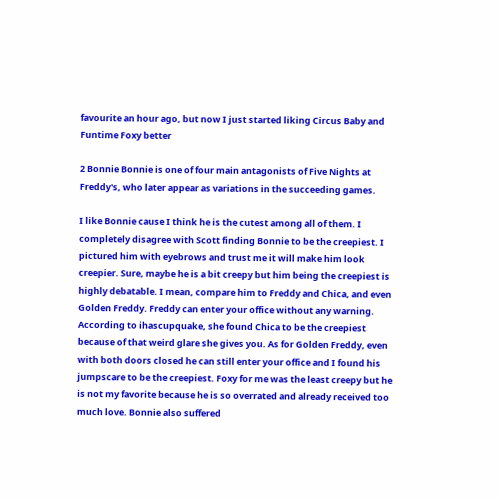favourite an hour ago, but now I just started liking Circus Baby and Funtime Foxy better

2 Bonnie Bonnie is one of four main antagonists of Five Nights at Freddy's, who later appear as variations in the succeeding games.

I like Bonnie cause I think he is the cutest among all of them. I completely disagree with Scott finding Bonnie to be the creepiest. I pictured him with eyebrows and trust me it will make him look creepier. Sure, maybe he is a bit creepy but him being the creepiest is highly debatable. I mean, compare him to Freddy and Chica, and even Golden Freddy. Freddy can enter your office without any warning. According to ihascupquake, she found Chica to be the creepiest because of that weird glare she gives you. As for Golden Freddy, even with both doors closed he can still enter your office and I found his jumpscare to be the creepiest. Foxy for me was the least creepy but he is not my favorite because he is so overrated and already received too much love. Bonnie also suffered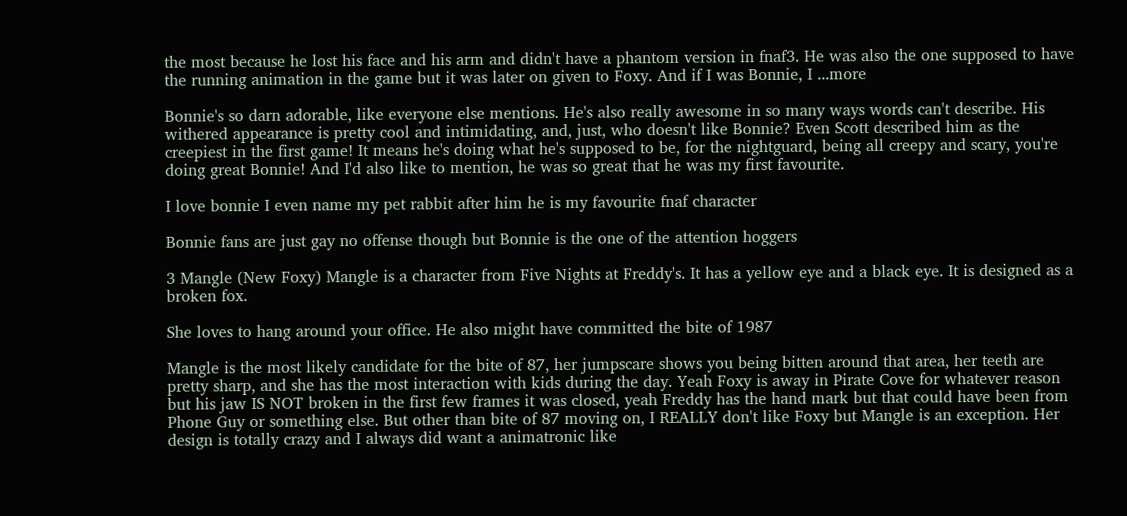the most because he lost his face and his arm and didn't have a phantom version in fnaf3. He was also the one supposed to have the running animation in the game but it was later on given to Foxy. And if I was Bonnie, I ...more

Bonnie's so darn adorable, like everyone else mentions. He's also really awesome in so many ways words can't describe. His withered appearance is pretty cool and intimidating, and, just, who doesn't like Bonnie? Even Scott described him as the creepiest in the first game! It means he's doing what he's supposed to be, for the nightguard, being all creepy and scary, you're doing great Bonnie! And I'd also like to mention, he was so great that he was my first favourite.

I love bonnie I even name my pet rabbit after him he is my favourite fnaf character

Bonnie fans are just gay no offense though but Bonnie is the one of the attention hoggers

3 Mangle (New Foxy) Mangle is a character from Five Nights at Freddy's. It has a yellow eye and a black eye. It is designed as a broken fox.

She loves to hang around your office. He also might have committed the bite of 1987

Mangle is the most likely candidate for the bite of 87, her jumpscare shows you being bitten around that area, her teeth are pretty sharp, and she has the most interaction with kids during the day. Yeah Foxy is away in Pirate Cove for whatever reason but his jaw IS NOT broken in the first few frames it was closed, yeah Freddy has the hand mark but that could have been from Phone Guy or something else. But other than bite of 87 moving on, I REALLY don't like Foxy but Mangle is an exception. Her design is totally crazy and I always did want a animatronic like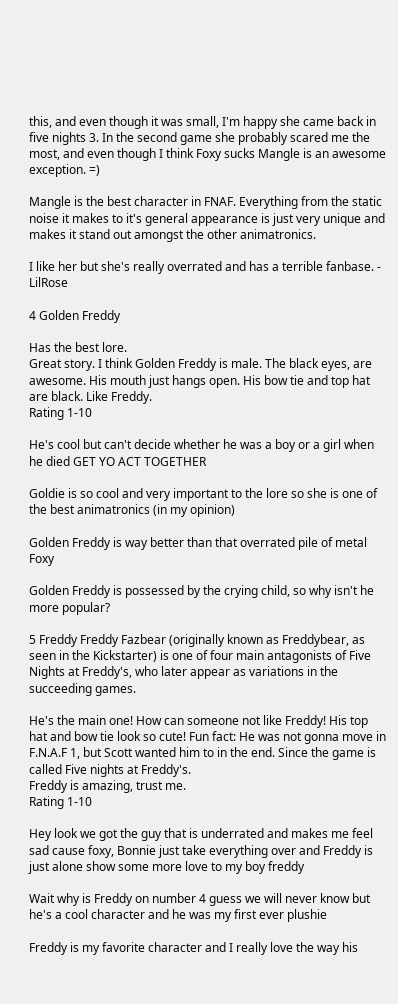this, and even though it was small, I'm happy she came back in five nights 3. In the second game she probably scared me the most, and even though I think Foxy sucks Mangle is an awesome exception. =)

Mangle is the best character in FNAF. Everything from the static noise it makes to it's general appearance is just very unique and makes it stand out amongst the other animatronics.

I like her but she's really overrated and has a terrible fanbase. - LilRose

4 Golden Freddy

Has the best lore.
Great story. I think Golden Freddy is male. The black eyes, are awesome. His mouth just hangs open. His bow tie and top hat are black. Like Freddy.
Rating 1-10

He's cool but can't decide whether he was a boy or a girl when he died GET YO ACT TOGETHER

Goldie is so cool and very important to the lore so she is one of the best animatronics (in my opinion)

Golden Freddy is way better than that overrated pile of metal Foxy

Golden Freddy is possessed by the crying child, so why isn't he more popular?

5 Freddy Freddy Fazbear (originally known as Freddybear, as seen in the Kickstarter) is one of four main antagonists of Five Nights at Freddy's, who later appear as variations in the succeeding games.

He's the main one! How can someone not like Freddy! His top hat and bow tie look so cute! Fun fact: He was not gonna move in F.N.A.F 1, but Scott wanted him to in the end. Since the game is called Five nights at Freddy's.
Freddy is amazing, trust me.
Rating 1-10

Hey look we got the guy that is underrated and makes me feel sad cause foxy, Bonnie just take everything over and Freddy is just alone show some more love to my boy freddy

Wait why is Freddy on number 4 guess we will never know but he's a cool character and he was my first ever plushie

Freddy is my favorite character and I really love the way his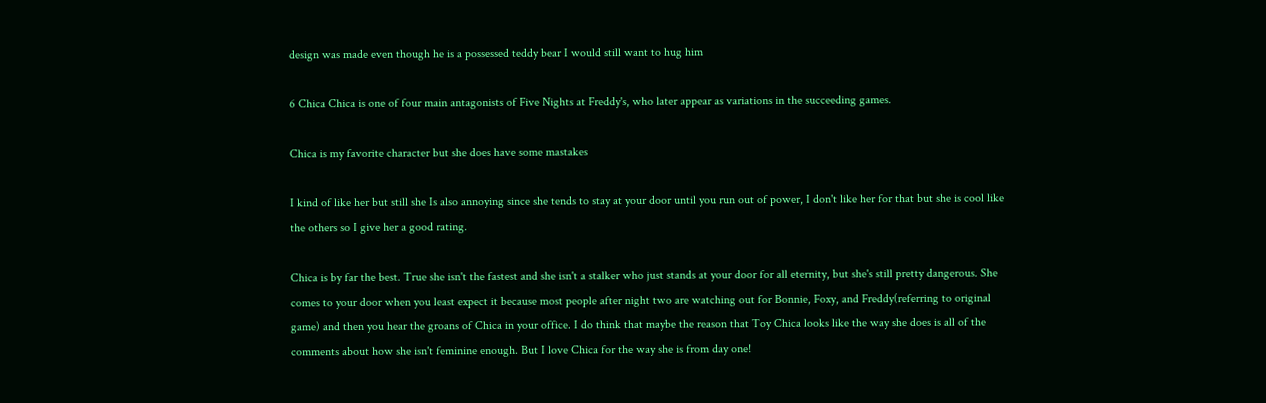design was made even though he is a possessed teddy bear I would still want to hug him

6 Chica Chica is one of four main antagonists of Five Nights at Freddy's, who later appear as variations in the succeeding games.

Chica is my favorite character but she does have some mastakes

I kind of like her but still she Is also annoying since she tends to stay at your door until you run out of power, I don't like her for that but she is cool like the others so I give her a good rating.

Chica is by far the best. True she isn't the fastest and she isn't a stalker who just stands at your door for all eternity, but she's still pretty dangerous. She comes to your door when you least expect it because most people after night two are watching out for Bonnie, Foxy, and Freddy(referring to original game) and then you hear the groans of Chica in your office. I do think that maybe the reason that Toy Chica looks like the way she does is all of the comments about how she isn't feminine enough. But I love Chica for the way she is from day one!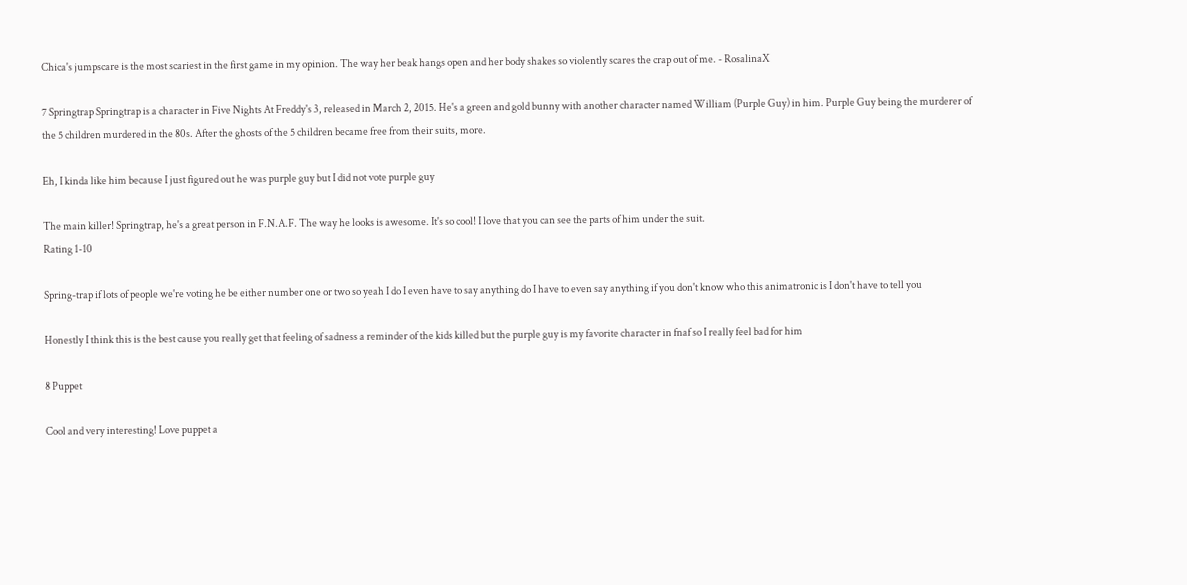Chica's jumpscare is the most scariest in the first game in my opinion. The way her beak hangs open and her body shakes so violently scares the crap out of me. - RosalinaX

7 Springtrap Springtrap is a character in Five Nights At Freddy's 3, released in March 2, 2015. He's a green and gold bunny with another character named William (Purple Guy) in him. Purple Guy being the murderer of the 5 children murdered in the 80s. After the ghosts of the 5 children became free from their suits, more.

Eh, I kinda like him because I just figured out he was purple guy but I did not vote purple guy

The main killer! Springtrap, he's a great person in F.N.A.F. The way he looks is awesome. It's so cool! I love that you can see the parts of him under the suit.
Rating 1-10

Spring-trap if lots of people we're voting he be either number one or two so yeah I do I even have to say anything do I have to even say anything if you don't know who this animatronic is I don't have to tell you

Honestly I think this is the best cause you really get that feeling of sadness a reminder of the kids killed but the purple guy is my favorite character in fnaf so I really feel bad for him

8 Puppet

Cool and very interesting! Love puppet a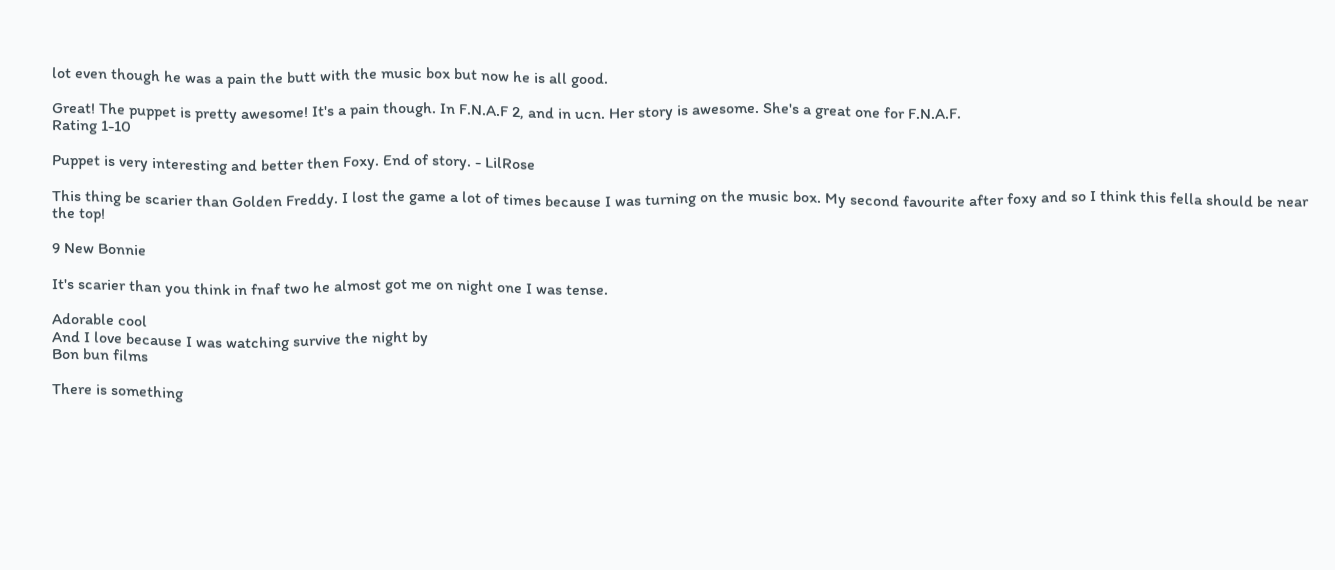lot even though he was a pain the butt with the music box but now he is all good.

Great! The puppet is pretty awesome! It's a pain though. In F.N.A.F 2, and in ucn. Her story is awesome. She's a great one for F.N.A.F.
Rating 1-10

Puppet is very interesting and better then Foxy. End of story. - LilRose

This thing be scarier than Golden Freddy. I lost the game a lot of times because I was turning on the music box. My second favourite after foxy and so I think this fella should be near the top!

9 New Bonnie

It's scarier than you think in fnaf two he almost got me on night one I was tense.

Adorable cool
And I love because I was watching survive the night by
Bon bun films

There is something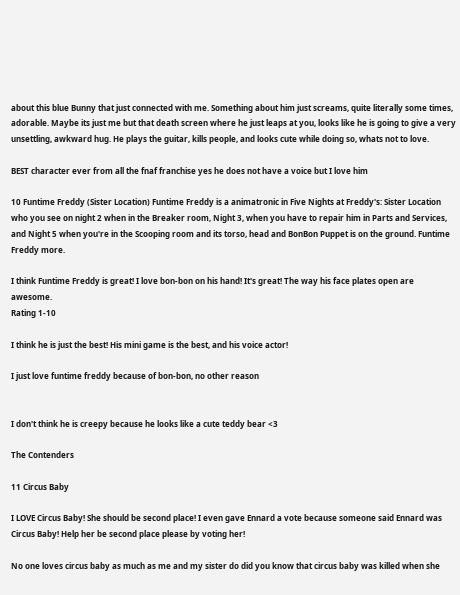about this blue Bunny that just connected with me. Something about him just screams, quite literally some times, adorable. Maybe its just me but that death screen where he just leaps at you, looks like he is going to give a very unsettling, awkward hug. He plays the guitar, kills people, and looks cute while doing so, whats not to love.

BEST character ever from all the fnaf franchise yes he does not have a voice but I love him

10 Funtime Freddy (Sister Location) Funtime Freddy is a animatronic in Five Nights at Freddy's: Sister Location who you see on night 2 when in the Breaker room, Night 3, when you have to repair him in Parts and Services, and Night 5 when you're in the Scooping room and its torso, head and BonBon Puppet is on the ground. Funtime Freddy more.

I think Funtime Freddy is great! I love bon-bon on his hand! It's great! The way his face plates open are awesome.
Rating 1-10

I think he is just the best! His mini game is the best, and his voice actor!

I just love funtime freddy because of bon-bon, no other reason


I don't think he is creepy because he looks like a cute teddy bear <3

The Contenders

11 Circus Baby

I LOVE Circus Baby! She should be second place! I even gave Ennard a vote because someone said Ennard was Circus Baby! Help her be second place please by voting her!

No one loves circus baby as much as me and my sister do did you know that circus baby was killed when she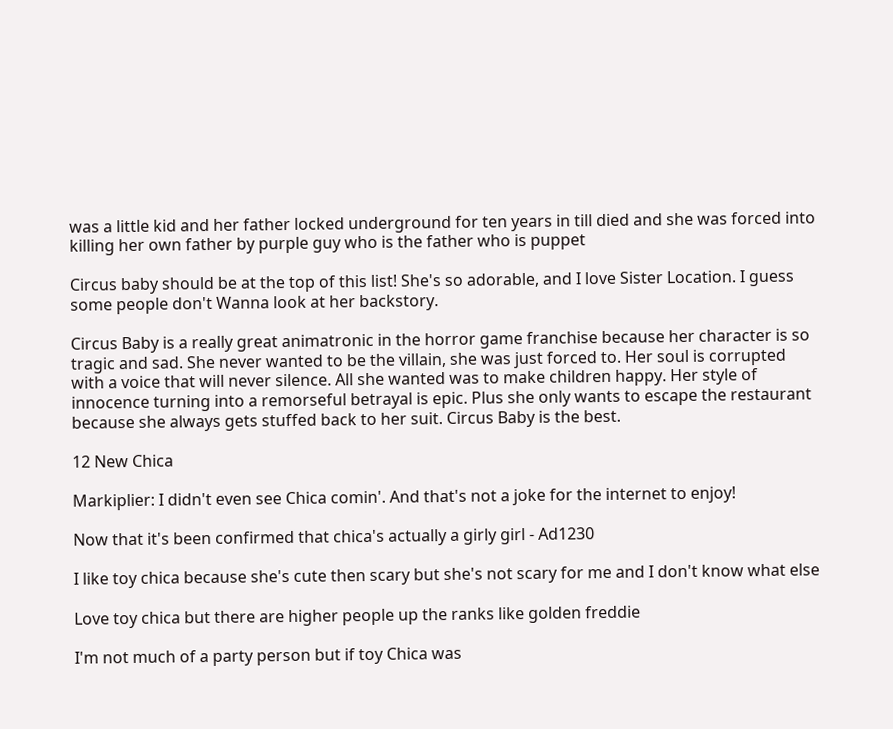was a little kid and her father locked underground for ten years in till died and she was forced into killing her own father by purple guy who is the father who is puppet

Circus baby should be at the top of this list! She's so adorable, and I love Sister Location. I guess some people don't Wanna look at her backstory.

Circus Baby is a really great animatronic in the horror game franchise because her character is so tragic and sad. She never wanted to be the villain, she was just forced to. Her soul is corrupted with a voice that will never silence. All she wanted was to make children happy. Her style of innocence turning into a remorseful betrayal is epic. Plus she only wants to escape the restaurant because she always gets stuffed back to her suit. Circus Baby is the best.

12 New Chica

Markiplier: I didn't even see Chica comin'. And that's not a joke for the internet to enjoy!

Now that it's been confirmed that chica's actually a girly girl - Ad1230

I like toy chica because she's cute then scary but she's not scary for me and I don't know what else

Love toy chica but there are higher people up the ranks like golden freddie

I'm not much of a party person but if toy Chica was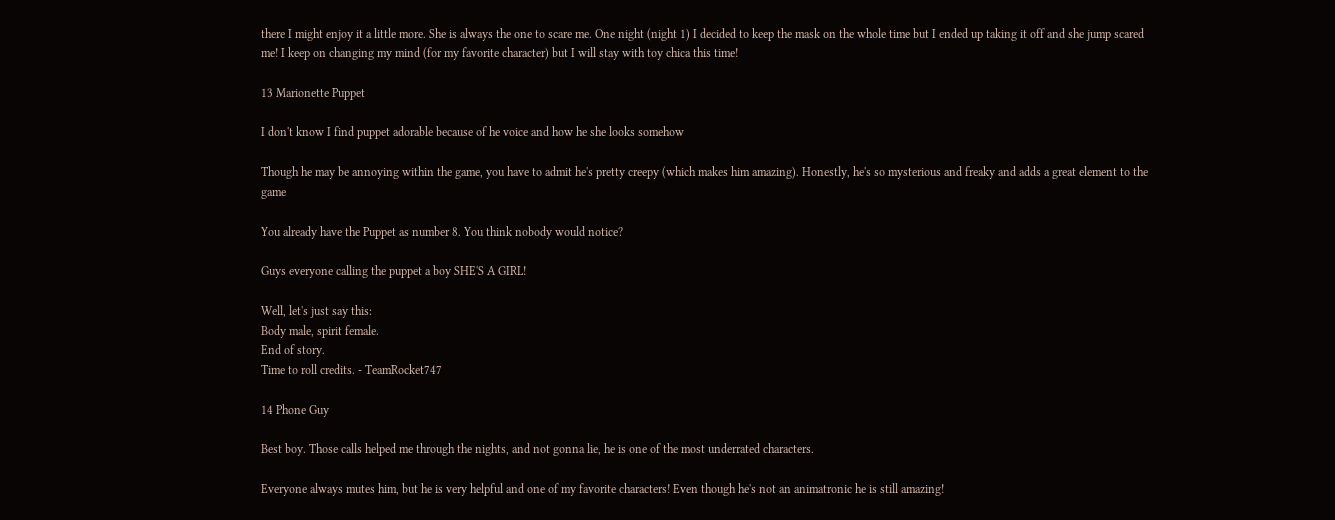there I might enjoy it a little more. She is always the one to scare me. One night (night 1) I decided to keep the mask on the whole time but I ended up taking it off and she jump scared me! I keep on changing my mind (for my favorite character) but I will stay with toy chica this time!

13 Marionette Puppet

I don't know I find puppet adorable because of he voice and how he she looks somehow

Though he may be annoying within the game, you have to admit he's pretty creepy (which makes him amazing). Honestly, he's so mysterious and freaky and adds a great element to the game

You already have the Puppet as number 8. You think nobody would notice?

Guys everyone calling the puppet a boy SHE'S A GIRL!

Well, let's just say this:
Body male, spirit female.
End of story.
Time to roll credits. - TeamRocket747

14 Phone Guy

Best boy. Those calls helped me through the nights, and not gonna lie, he is one of the most underrated characters.

Everyone always mutes him, but he is very helpful and one of my favorite characters! Even though he's not an animatronic he is still amazing!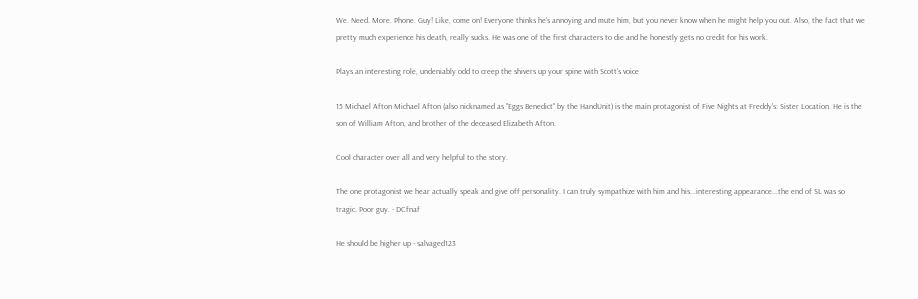We. Need. More. Phone. Guy! Like, come on! Everyone thinks he's annoying and mute him, but you never know when he might help you out. Also, the fact that we pretty much experience his death, really sucks. He was one of the first characters to die and he honestly gets no credit for his work.

Plays an interesting role, undeniably odd to creep the shivers up your spine with Scott's voice

15 Michael Afton Michael Afton (also nicknamed as "Eggs Benedict" by the HandUnit) is the main protagonist of Five Nights at Freddy's: Sister Location. He is the son of William Afton, and brother of the deceased Elizabeth Afton.

Cool character over all and very helpful to the story.

The one protagonist we hear actually speak and give off personality. I can truly sympathize with him and his...interesting appearance...the end of SL was so tragic. Poor guy. - DCfnaf

He should be higher up - salvaged123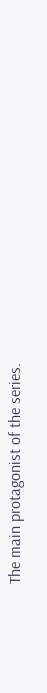The main protagonist of the series.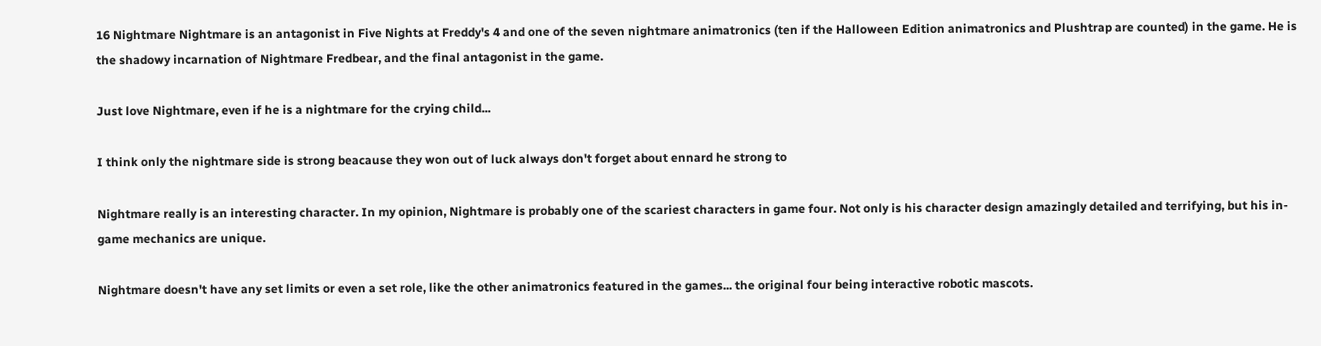16 Nightmare Nightmare is an antagonist in Five Nights at Freddy's 4 and one of the seven nightmare animatronics (ten if the Halloween Edition animatronics and Plushtrap are counted) in the game. He is the shadowy incarnation of Nightmare Fredbear, and the final antagonist in the game.

Just love Nightmare, even if he is a nightmare for the crying child...

I think only the nightmare side is strong beacause they won out of luck always don't forget about ennard he strong to

Nightmare really is an interesting character. In my opinion, Nightmare is probably one of the scariest characters in game four. Not only is his character design amazingly detailed and terrifying, but his in-game mechanics are unique.

Nightmare doesn't have any set limits or even a set role, like the other animatronics featured in the games... the original four being interactive robotic mascots.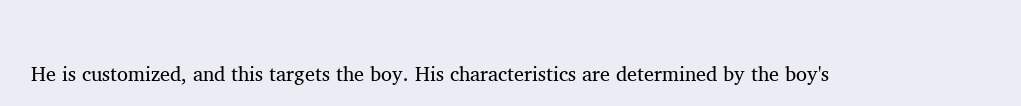He is customized, and this targets the boy. His characteristics are determined by the boy's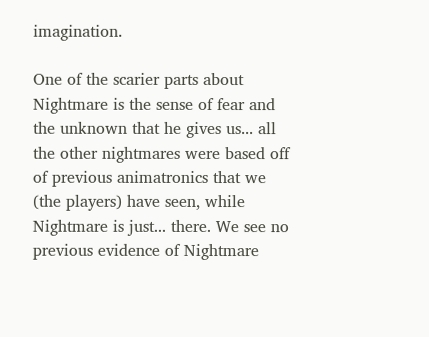imagination.

One of the scarier parts about Nightmare is the sense of fear and the unknown that he gives us... all the other nightmares were based off of previous animatronics that we (the players) have seen, while Nightmare is just... there. We see no previous evidence of Nightmare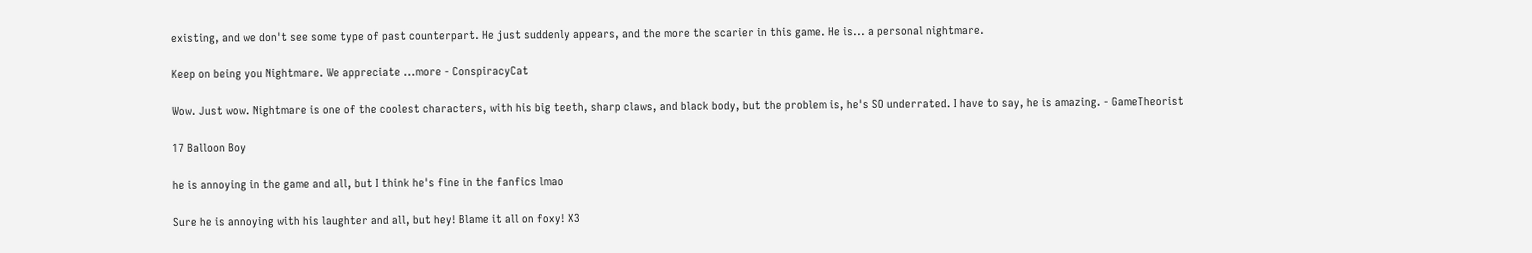existing, and we don't see some type of past counterpart. He just suddenly appears, and the more the scarier in this game. He is... a personal nightmare.

Keep on being you Nightmare. We appreciate ...more - ConspiracyCat

Wow. Just wow. Nightmare is one of the coolest characters, with his big teeth, sharp claws, and black body, but the problem is, he's SO underrated. I have to say, he is amazing. - GameTheorist

17 Balloon Boy

he is annoying in the game and all, but I think he's fine in the fanfics lmao

Sure he is annoying with his laughter and all, but hey! Blame it all on foxy! X3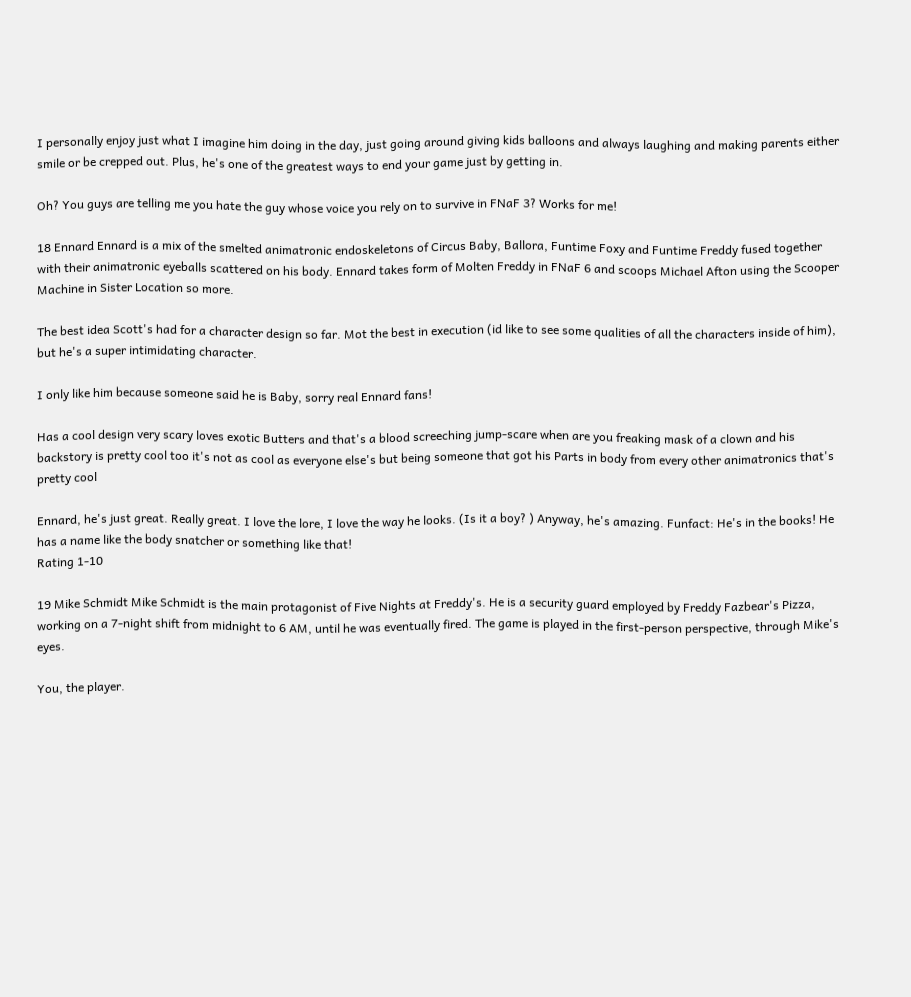I personally enjoy just what I imagine him doing in the day, just going around giving kids balloons and always laughing and making parents either smile or be crepped out. Plus, he's one of the greatest ways to end your game just by getting in.

Oh? You guys are telling me you hate the guy whose voice you rely on to survive in FNaF 3? Works for me!

18 Ennard Ennard is a mix of the smelted animatronic endoskeletons of Circus Baby, Ballora, Funtime Foxy and Funtime Freddy fused together with their animatronic eyeballs scattered on his body. Ennard takes form of Molten Freddy in FNaF 6 and scoops Michael Afton using the Scooper Machine in Sister Location so more.

The best idea Scott's had for a character design so far. Mot the best in execution (id like to see some qualities of all the characters inside of him), but he's a super intimidating character.

I only like him because someone said he is Baby, sorry real Ennard fans!

Has a cool design very scary loves exotic Butters and that's a blood screeching jump-scare when are you freaking mask of a clown and his backstory is pretty cool too it's not as cool as everyone else's but being someone that got his Parts in body from every other animatronics that's pretty cool

Ennard, he's just great. Really great. I love the lore, I love the way he looks. (Is it a boy? ) Anyway, he's amazing. Funfact: He's in the books! He has a name like the body snatcher or something like that!
Rating 1-10

19 Mike Schmidt Mike Schmidt is the main protagonist of Five Nights at Freddy's. He is a security guard employed by Freddy Fazbear's Pizza, working on a 7-night shift from midnight to 6 AM, until he was eventually fired. The game is played in the first-person perspective, through Mike's eyes.

You, the player.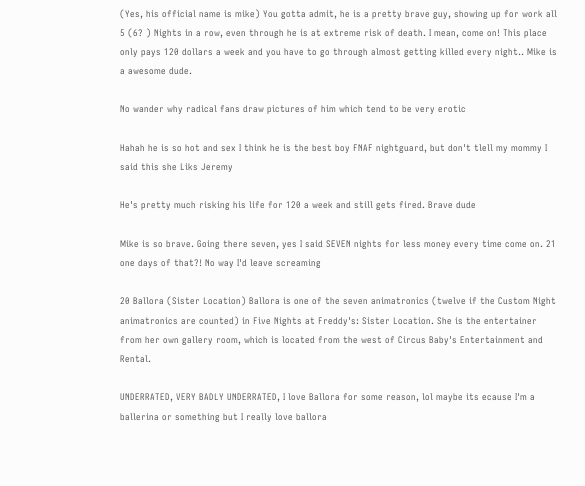(Yes, his official name is mike) You gotta admit, he is a pretty brave guy, showing up for work all 5 (6? ) Nights in a row, even through he is at extreme risk of death. I mean, come on! This place only pays 120 dollars a week and you have to go through almost getting killed every night.. Mike is a awesome dude.

No wander why radical fans draw pictures of him which tend to be very erotic

Hahah he is so hot and sex I think he is the best boy FNAF nightguard, but don't tlell my mommy I said this she Liks Jeremy

He's pretty much risking his life for 120 a week and still gets fired. Brave dude

Mike is so brave. Going there seven, yes I said SEVEN nights for less money every time come on. 21 one days of that?! No way I'd leave screaming

20 Ballora (Sister Location) Ballora is one of the seven animatronics (twelve if the Custom Night animatronics are counted) in Five Nights at Freddy's: Sister Location. She is the entertainer from her own gallery room, which is located from the west of Circus Baby's Entertainment and Rental.

UNDERRATED, VERY BADLY UNDERRATED, I love Ballora for some reason, lol maybe its ecause I'm a ballerina or something but I really love ballora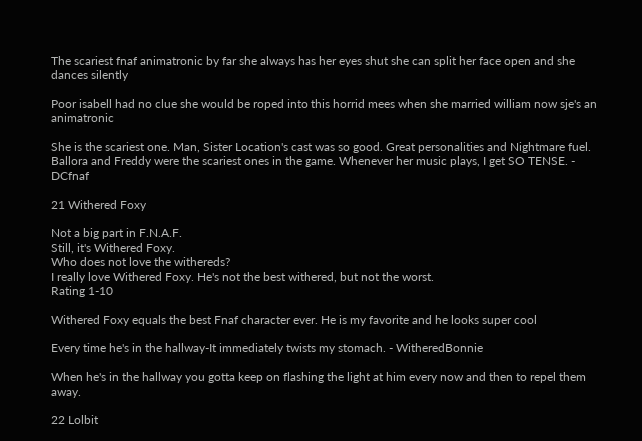The scariest fnaf animatronic by far she always has her eyes shut she can split her face open and she dances silently

Poor isabell had no clue she would be roped into this horrid mees when she married william now sje's an animatronic

She is the scariest one. Man, Sister Location's cast was so good. Great personalities and Nightmare fuel. Ballora and Freddy were the scariest ones in the game. Whenever her music plays, I get SO TENSE. - DCfnaf

21 Withered Foxy

Not a big part in F.N.A.F.
Still, it's Withered Foxy.
Who does not love the withereds?
I really love Withered Foxy. He's not the best withered, but not the worst.
Rating 1-10

Withered Foxy equals the best Fnaf character ever. He is my favorite and he looks super cool

Every time he's in the hallway-It immediately twists my stomach. - WitheredBonnie

When he's in the hallway you gotta keep on flashing the light at him every now and then to repel them away.

22 Lolbit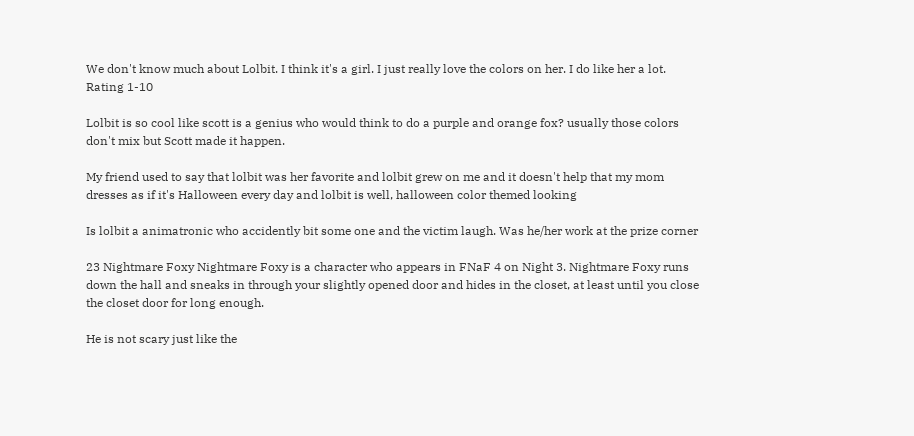We don't know much about Lolbit. I think it's a girl. I just really love the colors on her. I do like her a lot.
Rating 1-10

Lolbit is so cool like scott is a genius who would think to do a purple and orange fox? usually those colors don't mix but Scott made it happen.

My friend used to say that lolbit was her favorite and lolbit grew on me and it doesn't help that my mom dresses as if it's Halloween every day and lolbit is well, halloween color themed looking

Is lolbit a animatronic who accidently bit some one and the victim laugh. Was he/her work at the prize corner

23 Nightmare Foxy Nightmare Foxy is a character who appears in FNaF 4 on Night 3. Nightmare Foxy runs down the hall and sneaks in through your slightly opened door and hides in the closet, at least until you close the closet door for long enough.

He is not scary just like the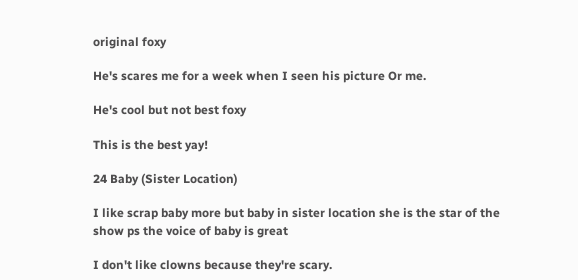original foxy

He's scares me for a week when I seen his picture Or me.

He's cool but not best foxy

This is the best yay!

24 Baby (Sister Location)

I like scrap baby more but baby in sister location she is the star of the show ps the voice of baby is great

I don't like clowns because they're scary.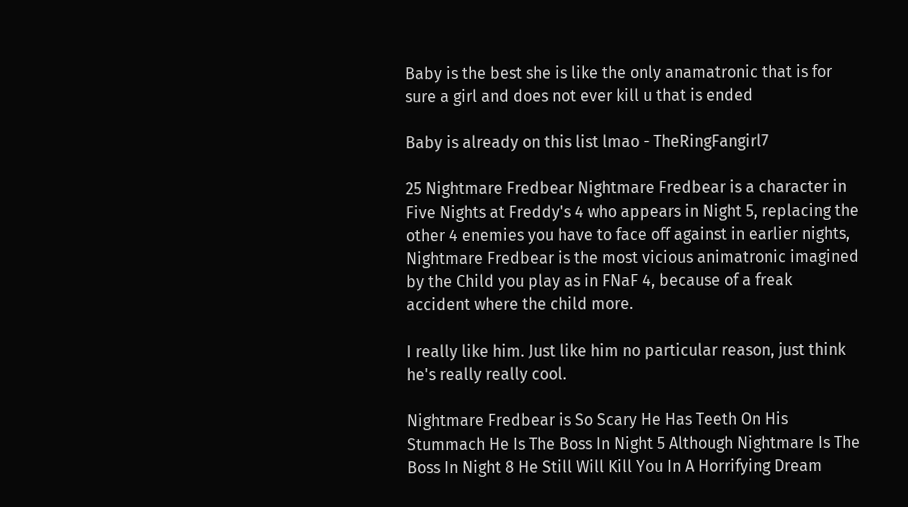Baby is the best she is like the only anamatronic that is for sure a girl and does not ever kill u that is ended

Baby is already on this list lmao - TheRingFangirl7

25 Nightmare Fredbear Nightmare Fredbear is a character in Five Nights at Freddy's 4 who appears in Night 5, replacing the other 4 enemies you have to face off against in earlier nights, Nightmare Fredbear is the most vicious animatronic imagined by the Child you play as in FNaF 4, because of a freak accident where the child more.

I really like him. Just like him no particular reason, just think he's really really cool.

Nightmare Fredbear is So Scary He Has Teeth On His Stummach He Is The Boss In Night 5 Although Nightmare Is The Boss In Night 8 He Still Will Kill You In A Horrifying Dream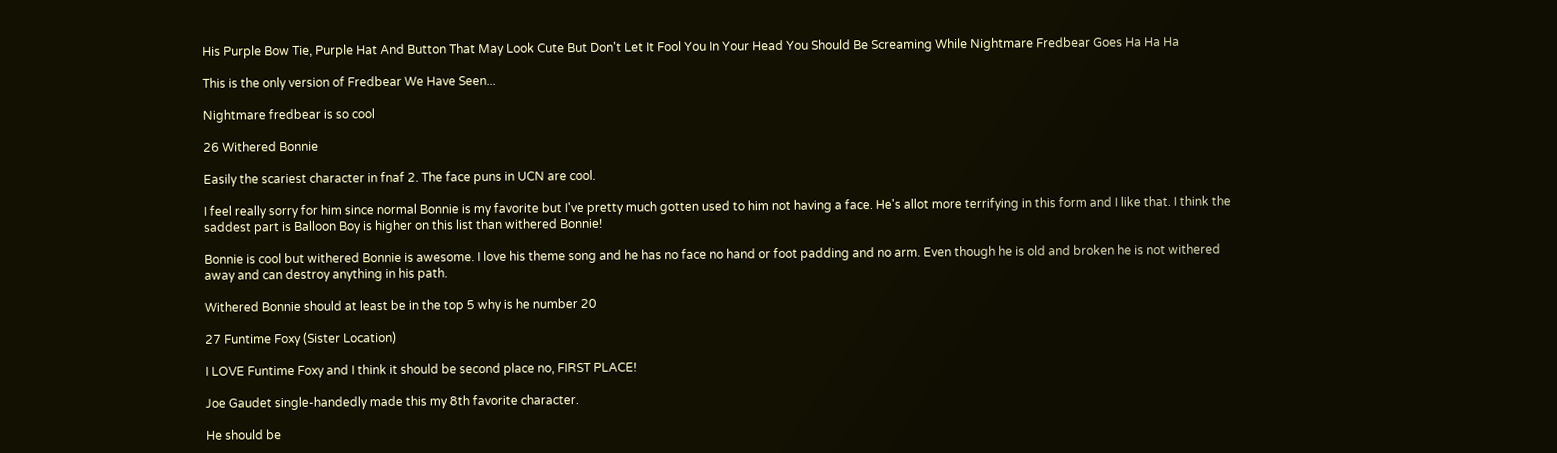His Purple Bow Tie, Purple Hat And Button That May Look Cute But Don't Let It Fool You In Your Head You Should Be Screaming While Nightmare Fredbear Goes Ha Ha Ha

This is the only version of Fredbear We Have Seen...

Nightmare fredbear is so cool

26 Withered Bonnie

Easily the scariest character in fnaf 2. The face puns in UCN are cool.

I feel really sorry for him since normal Bonnie is my favorite but I've pretty much gotten used to him not having a face. He's allot more terrifying in this form and I like that. I think the saddest part is Balloon Boy is higher on this list than withered Bonnie!

Bonnie is cool but withered Bonnie is awesome. I love his theme song and he has no face no hand or foot padding and no arm. Even though he is old and broken he is not withered away and can destroy anything in his path.

Withered Bonnie should at least be in the top 5 why is he number 20

27 Funtime Foxy (Sister Location)

I LOVE Funtime Foxy and I think it should be second place no, FIRST PLACE!

Joe Gaudet single-handedly made this my 8th favorite character.

He should be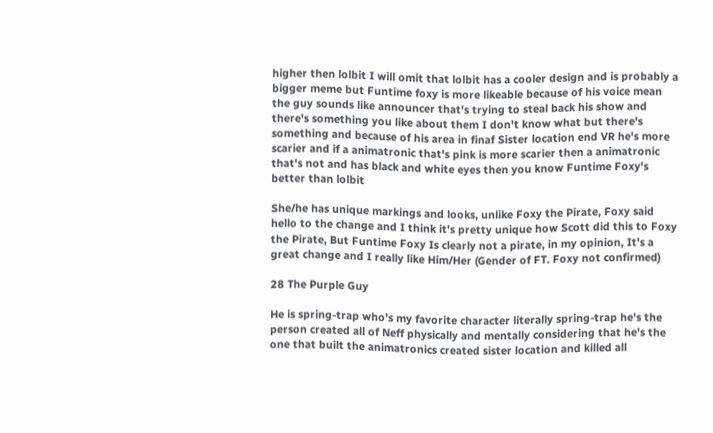higher then lolbit I will omit that lolbit has a cooler design and is probably a bigger meme but Funtime foxy is more likeable because of his voice mean the guy sounds like announcer that's trying to steal back his show and there's something you like about them I don't know what but there's something and because of his area in finaf Sister location end VR he's more scarier and if a animatronic that's pink is more scarier then a animatronic that's not and has black and white eyes then you know Funtime Foxy's better than lolbit

She/he has unique markings and looks, unlike Foxy the Pirate, Foxy said hello to the change and I think it's pretty unique how Scott did this to Foxy the Pirate, But Funtime Foxy Is clearly not a pirate, in my opinion, It's a great change and I really like Him/Her (Gender of FT. Foxy not confirmed)

28 The Purple Guy

He is spring-trap who's my favorite character literally spring-trap he's the person created all of Neff physically and mentally considering that he's the one that built the animatronics created sister location and killed all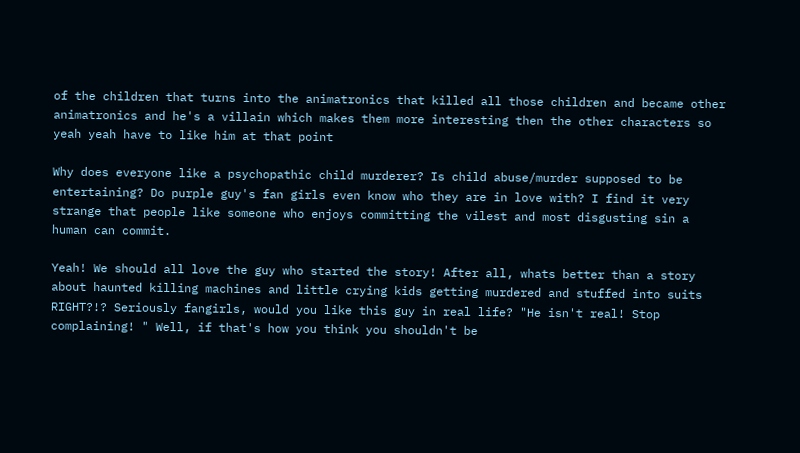of the children that turns into the animatronics that killed all those children and became other animatronics and he's a villain which makes them more interesting then the other characters so yeah yeah have to like him at that point

Why does everyone like a psychopathic child murderer? Is child abuse/murder supposed to be entertaining? Do purple guy's fan girls even know who they are in love with? I find it very strange that people like someone who enjoys committing the vilest and most disgusting sin a human can commit.

Yeah! We should all love the guy who started the story! After all, whats better than a story about haunted killing machines and little crying kids getting murdered and stuffed into suits RIGHT?!? Seriously fangirls, would you like this guy in real life? "He isn't real! Stop complaining! " Well, if that's how you think you shouldn't be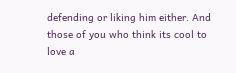defending or liking him either. And those of you who think its cool to love a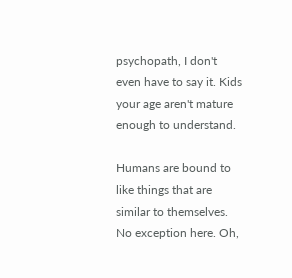psychopath, I don't even have to say it. Kids your age aren't mature enough to understand.

Humans are bound to like things that are similar to themselves. No exception here. Oh,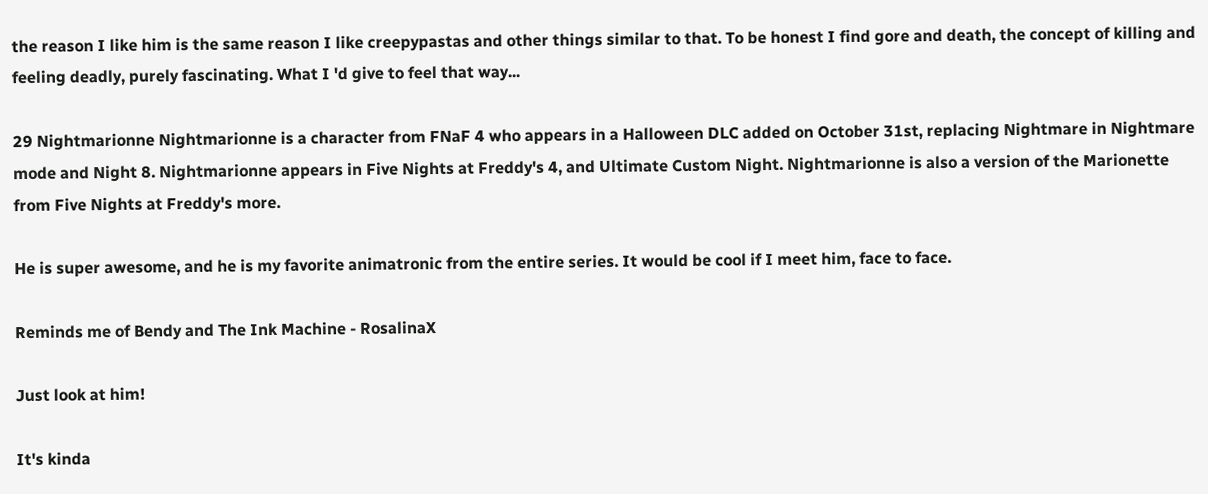the reason I like him is the same reason I like creepypastas and other things similar to that. To be honest I find gore and death, the concept of killing and feeling deadly, purely fascinating. What I 'd give to feel that way...

29 Nightmarionne Nightmarionne is a character from FNaF 4 who appears in a Halloween DLC added on October 31st, replacing Nightmare in Nightmare mode and Night 8. Nightmarionne appears in Five Nights at Freddy's 4, and Ultimate Custom Night. Nightmarionne is also a version of the Marionette from Five Nights at Freddy's more.

He is super awesome, and he is my favorite animatronic from the entire series. It would be cool if I meet him, face to face.

Reminds me of Bendy and The Ink Machine - RosalinaX

Just look at him!

It's kinda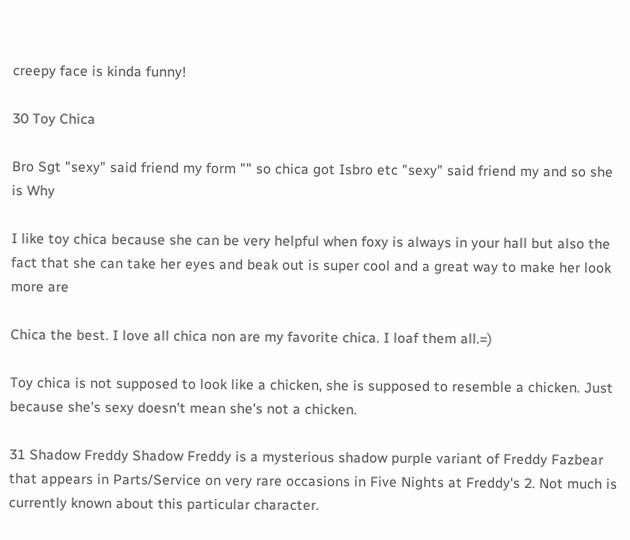creepy face is kinda funny!

30 Toy Chica

Bro Sgt "sexy" said friend my form "" so chica got Isbro etc "sexy" said friend my and so she is Why

I like toy chica because she can be very helpful when foxy is always in your hall but also the fact that she can take her eyes and beak out is super cool and a great way to make her look more are

Chica the best. I love all chica non are my favorite chica. I loaf them all.=)

Toy chica is not supposed to look like a chicken, she is supposed to resemble a chicken. Just because she's sexy doesn't mean she's not a chicken.

31 Shadow Freddy Shadow Freddy is a mysterious shadow purple variant of Freddy Fazbear that appears in Parts/Service on very rare occasions in Five Nights at Freddy's 2. Not much is currently known about this particular character.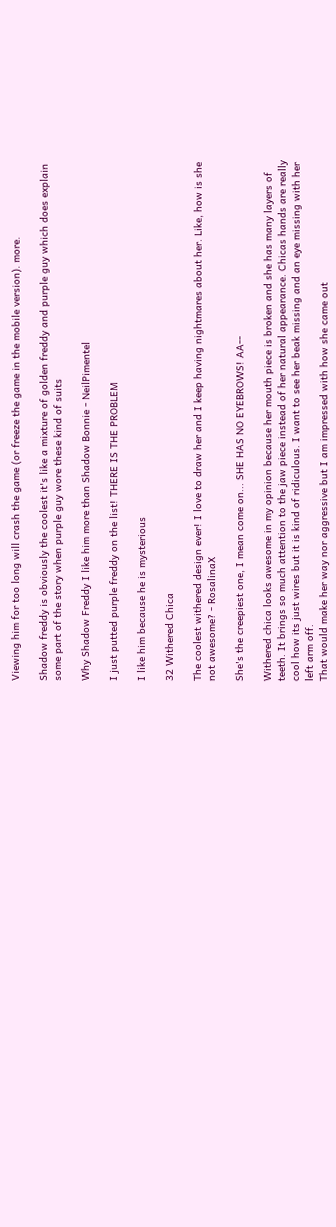Viewing him for too long will crash the game (or freeze the game in the mobile version). more.

Shadow freddy is obviously the coolest it's like a mixture of golden freddy and purple guy which does explain some part of the story when purple guy wore these kind of suits

Why Shadow Freddy I like him more than Shadow Bonnie - NeilPimentel

I just putted purple freddy on the list! THERE IS THE PROBLEM

I like him because he is mysterious

32 Withered Chica

The coolest withered design ever! I love to draw her and I keep having nightmares about her. Like, how is she not awesome? - RosalinaX

She's the creepiest one, I mean come on... SHE HAS NO EYEBROWS! AA--

Withered chica looks awesome in my opinion because her mouth piece is broken and she has many layers of teeth. It brings so much attention to the jaw piece instead of her natural appearance. Chicas hands are really cool how its just wires but it is kind of ridiculous. I want to see her beak missing and an eye missing with her left arm off.
That would make her way nor aggressive but I am impressed with how she came out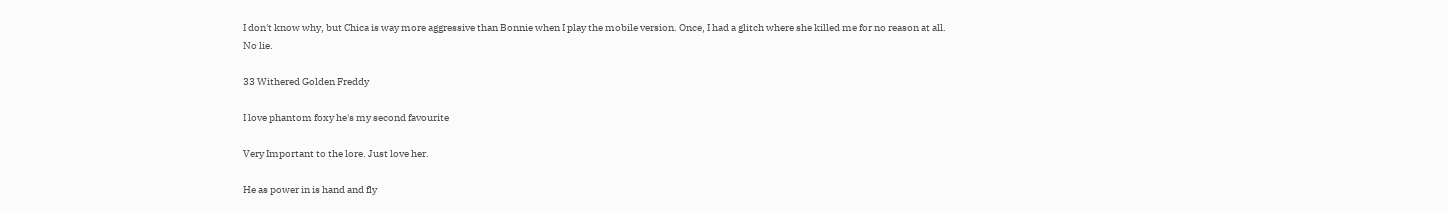I don't know why, but Chica is way more aggressive than Bonnie when I play the mobile version. Once, I had a glitch where she killed me for no reason at all. No lie.

33 Withered Golden Freddy

I love phantom foxy he's my second favourite

Very Important to the lore. Just love her.

He as power in is hand and fly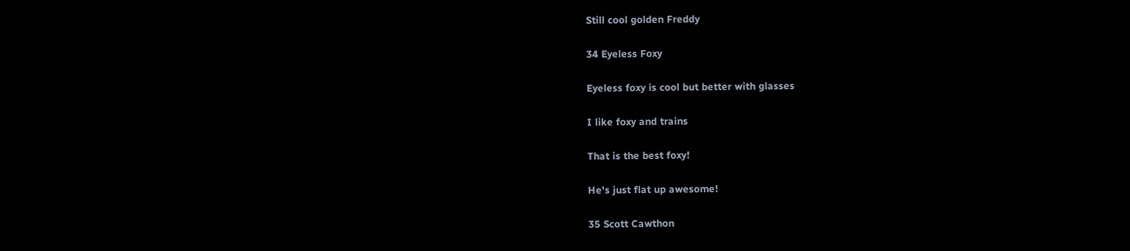Still cool golden Freddy

34 Eyeless Foxy

Eyeless foxy is cool but better with glasses

I like foxy and trains

That is the best foxy!

He's just flat up awesome!

35 Scott Cawthon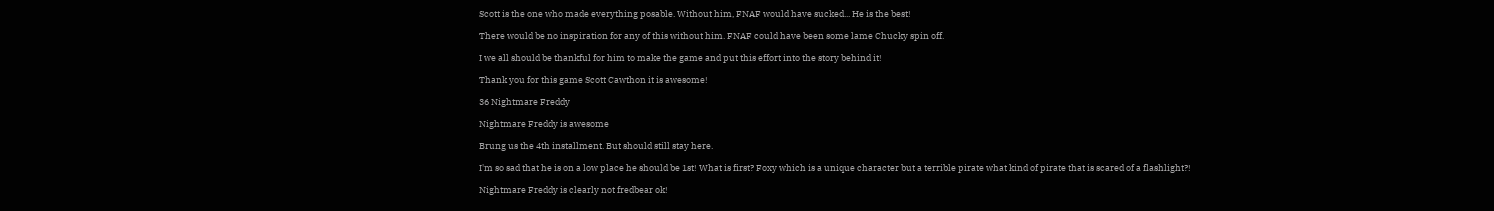Scott is the one who made everything posable. Without him, FNAF would have sucked... He is the best!

There would be no inspiration for any of this without him. FNAF could have been some lame Chucky spin off.

I we all should be thankful for him to make the game and put this effort into the story behind it!

Thank you for this game Scott Cawthon it is awesome!

36 Nightmare Freddy

Nightmare Freddy is awesome

Brung us the 4th installment. But should still stay here.

I'm so sad that he is on a low place he should be 1st! What is first? Foxy which is a unique character but a terrible pirate what kind of pirate that is scared of a flashlight?!

Nightmare Freddy is clearly not fredbear ok!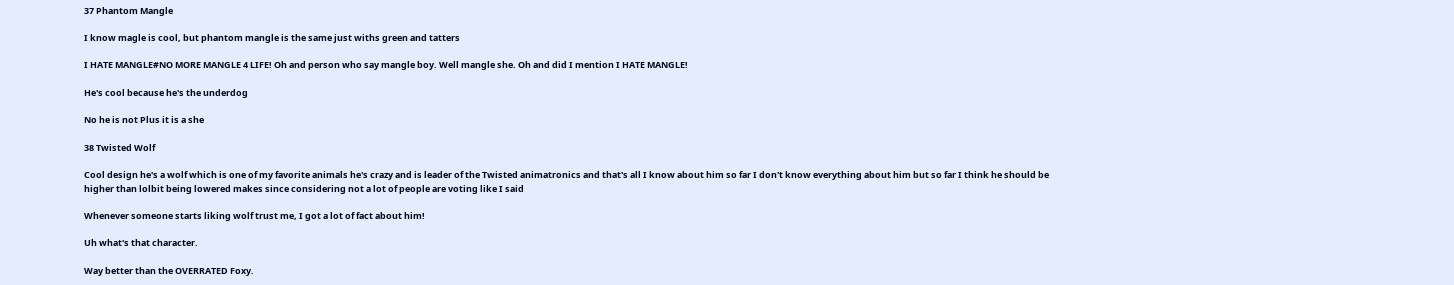37 Phantom Mangle

I know magle is cool, but phantom mangle is the same just withs green and tatters

I HATE MANGLE#NO MORE MANGLE 4 LIFE! Oh and person who say mangle boy. Well mangle she. Oh and did I mention I HATE MANGLE!

He's cool because he's the underdog

No he is not Plus it is a she

38 Twisted Wolf

Cool design he's a wolf which is one of my favorite animals he's crazy and is leader of the Twisted animatronics and that's all I know about him so far I don't know everything about him but so far I think he should be higher than lolbit being lowered makes since considering not a lot of people are voting like I said

Whenever someone starts liking wolf trust me, I got a lot of fact about him!

Uh what's that character.

Way better than the OVERRATED Foxy.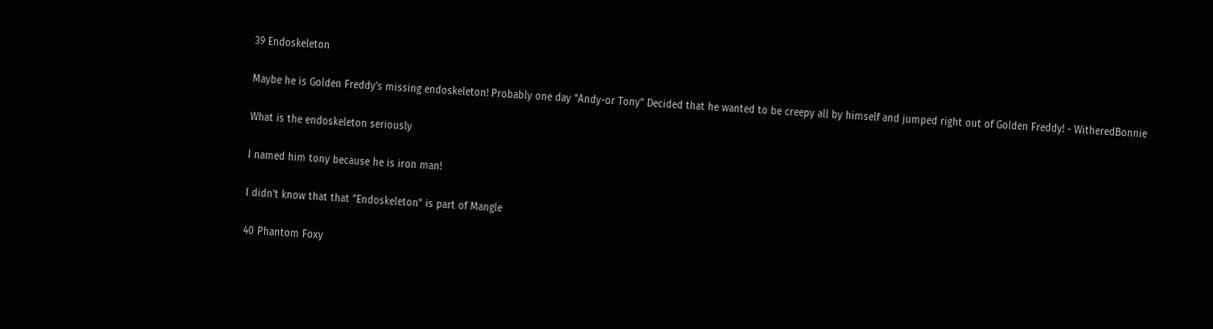39 Endoskeleton

Maybe he is Golden Freddy's missing endoskeleton! Probably one day "Andy-or Tony" Decided that he wanted to be creepy all by himself and jumped right out of Golden Freddy! - WitheredBonnie

What is the endoskeleton seriously

I named him tony because he is iron man!

I didn't know that that "Endoskeleton" is part of Mangle

40 Phantom Foxy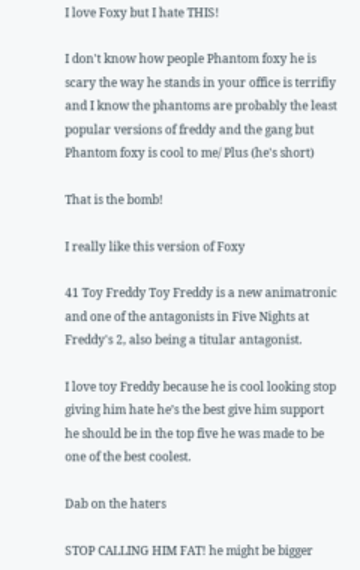I love Foxy but I hate THIS!

I don't know how people Phantom foxy he is scary the way he stands in your office is terrifiy and I know the phantoms are probably the least popular versions of freddy and the gang but Phantom foxy is cool to me/ Plus (he's short)

That is the bomb!

I really like this version of Foxy

41 Toy Freddy Toy Freddy is a new animatronic and one of the antagonists in Five Nights at Freddy's 2, also being a titular antagonist.

I love toy Freddy because he is cool looking stop giving him hate he’s the best give him support he should be in the top five he was made to be one of the best coolest.

Dab on the haters

STOP CALLING HIM FAT! he might be bigger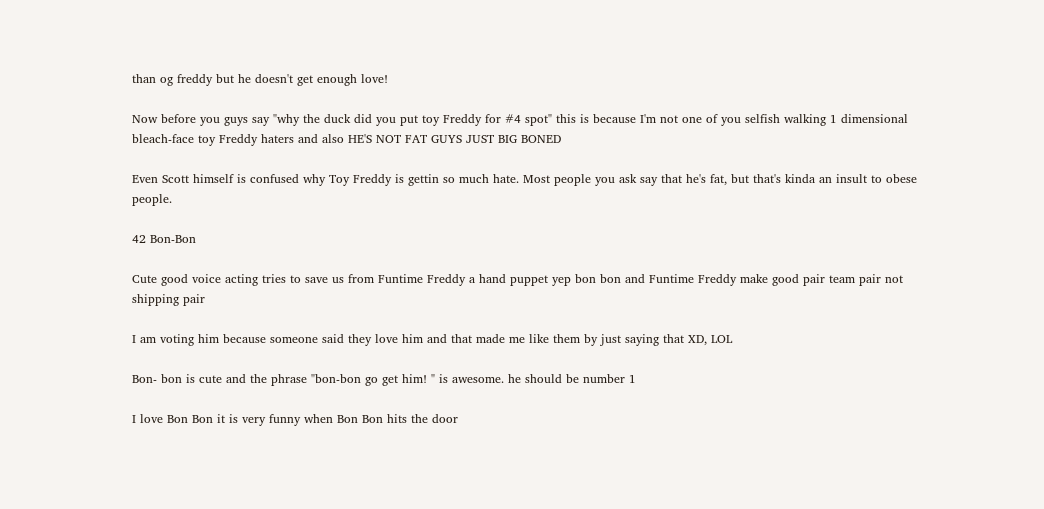than og freddy but he doesn't get enough love!

Now before you guys say "why the duck did you put toy Freddy for #4 spot" this is because I'm not one of you selfish walking 1 dimensional bleach-face toy Freddy haters and also HE'S NOT FAT GUYS JUST BIG BONED

Even Scott himself is confused why Toy Freddy is gettin so much hate. Most people you ask say that he's fat, but that's kinda an insult to obese people.

42 Bon-Bon

Cute good voice acting tries to save us from Funtime Freddy a hand puppet yep bon bon and Funtime Freddy make good pair team pair not shipping pair

I am voting him because someone said they love him and that made me like them by just saying that XD, LOL

Bon- bon is cute and the phrase "bon-bon go get him! " is awesome. he should be number 1

I love Bon Bon it is very funny when Bon Bon hits the door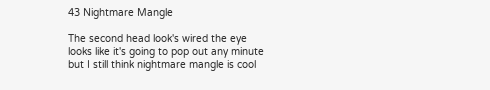43 Nightmare Mangle

The second head look's wired the eye looks like it's going to pop out any minute but I still think nightmare mangle is cool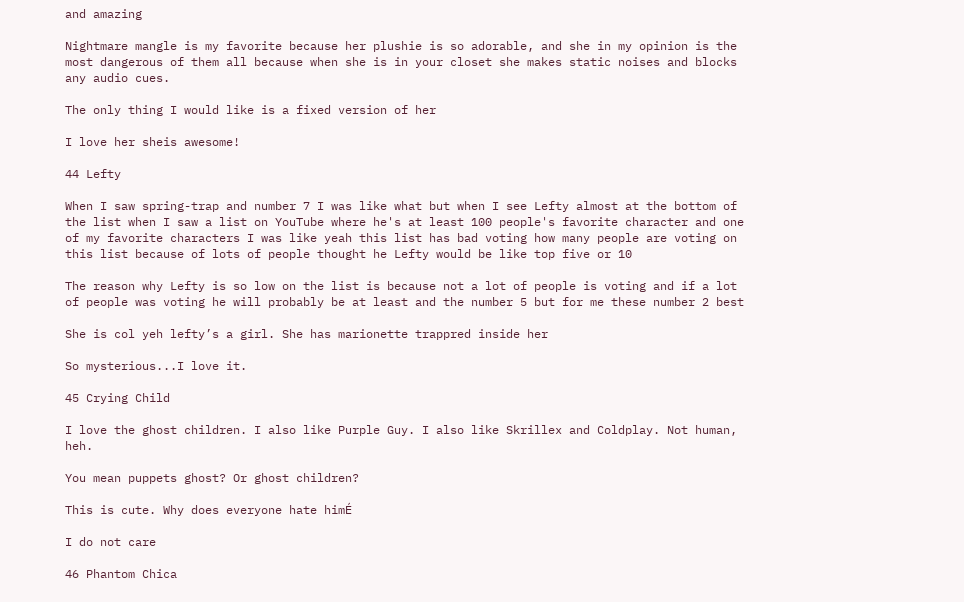and amazing

Nightmare mangle is my favorite because her plushie is so adorable, and she in my opinion is the most dangerous of them all because when she is in your closet she makes static noises and blocks any audio cues.

The only thing I would like is a fixed version of her

I love her sheis awesome!

44 Lefty

When I saw spring-trap and number 7 I was like what but when I see Lefty almost at the bottom of the list when I saw a list on YouTube where he's at least 100 people's favorite character and one of my favorite characters I was like yeah this list has bad voting how many people are voting on this list because of lots of people thought he Lefty would be like top five or 10

The reason why Lefty is so low on the list is because not a lot of people is voting and if a lot of people was voting he will probably be at least and the number 5 but for me these number 2 best

She is col yeh lefty’s a girl. She has marionette trappred inside her

So mysterious...I love it.

45 Crying Child

I love the ghost children. I also like Purple Guy. I also like Skrillex and Coldplay. Not human, heh.

You mean puppets ghost? Or ghost children?

This is cute. Why does everyone hate himÉ

I do not care

46 Phantom Chica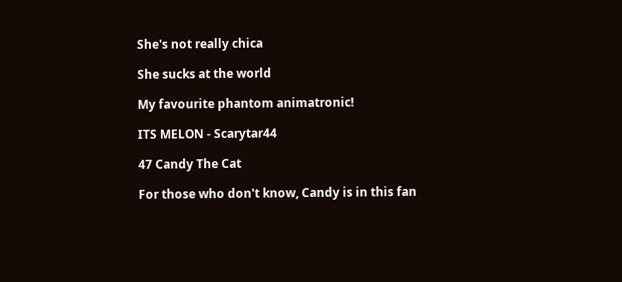She's not really chica

She sucks at the world

My favourite phantom animatronic!

ITS MELON - Scarytar44

47 Candy The Cat

For those who don't know, Candy is in this fan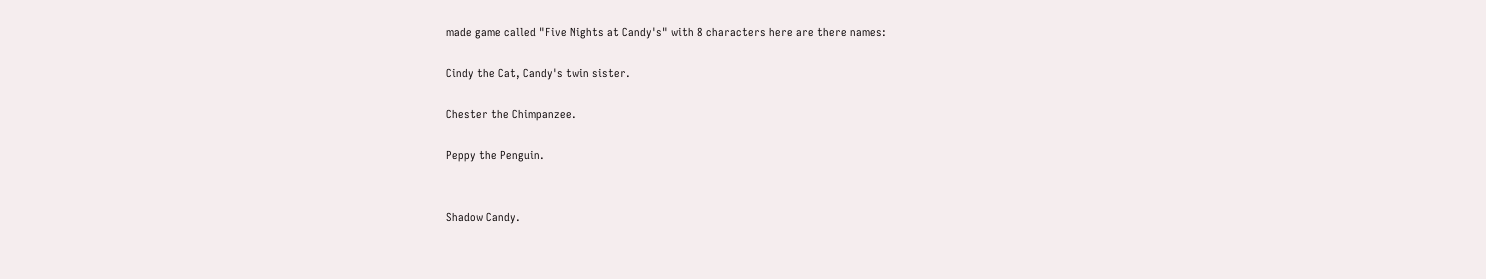made game called "Five Nights at Candy's" with 8 characters here are there names:

Cindy the Cat, Candy's twin sister.

Chester the Chimpanzee.

Peppy the Penguin.


Shadow Candy.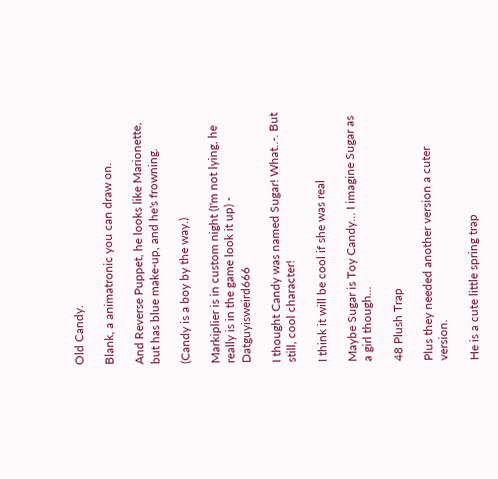Old Candy.

Blank, a animatronic you can draw on.

And Reverse Puppet, he looks like Marionette, but has blue make-up, and he's frowning.

(Candy is a boy by the way.)

Markiplier is in custom night (I'm not lying, he really is in the game look it up) - Datguyisweird666

I thought Candy was named Sugar! What..-. But still, cool character!

I think it will be cool if she was real

Maybe Sugar is Toy Candy... I imagine Sugar as a girl though...

48 Plush Trap

Plus they needed another version a cuter version.

He is a cute little spring trap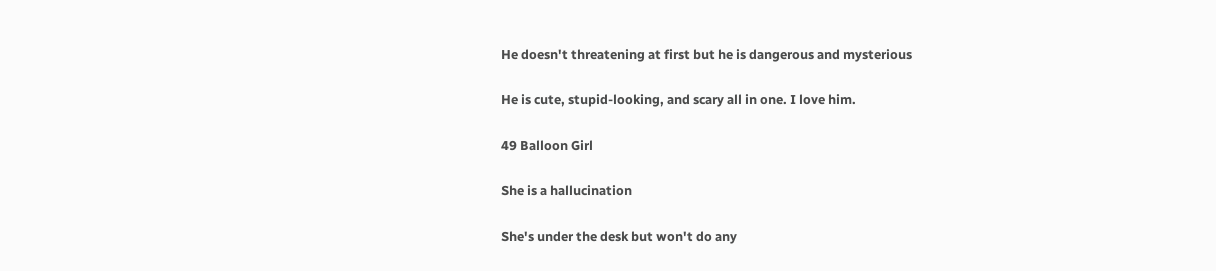He doesn't threatening at first but he is dangerous and mysterious

He is cute, stupid-looking, and scary all in one. I love him.

49 Balloon Girl

She is a hallucination

She's under the desk but won't do any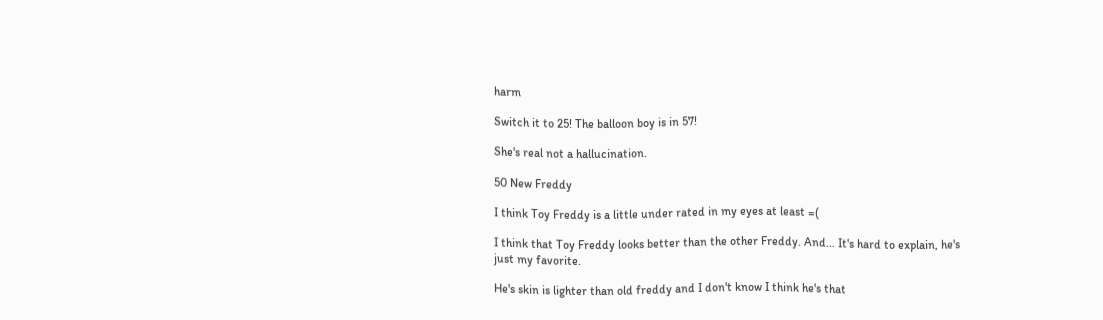harm

Switch it to 25! The balloon boy is in 57!

She's real not a hallucination.

50 New Freddy

I think Toy Freddy is a little under rated in my eyes at least =(

I think that Toy Freddy looks better than the other Freddy. And... It's hard to explain, he's just my favorite.

He's skin is lighter than old freddy and I don't know I think he's that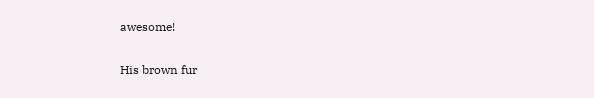awesome!

His brown fur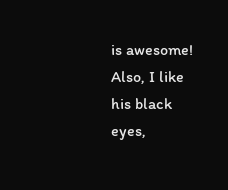is awesome! Also, I like his black eyes,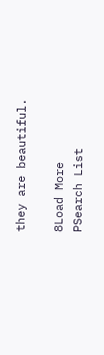they are beautiful.

8Load More
PSearch List